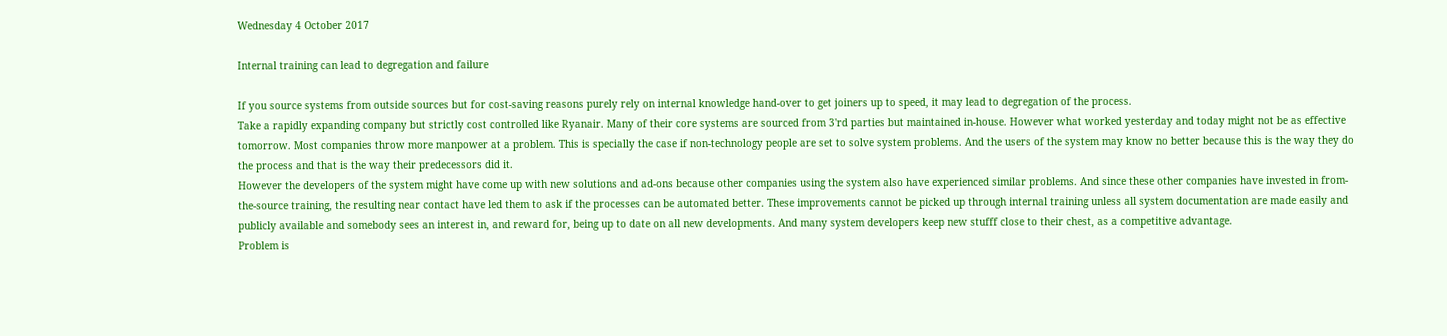Wednesday 4 October 2017

Internal training can lead to degregation and failure

If you source systems from outside sources but for cost-saving reasons purely rely on internal knowledge hand-over to get joiners up to speed, it may lead to degregation of the process.
Take a rapidly expanding company but strictly cost controlled like Ryanair. Many of their core systems are sourced from 3'rd parties but maintained in-house. However what worked yesterday and today might not be as effective tomorrow. Most companies throw more manpower at a problem. This is specially the case if non-technology people are set to solve system problems. And the users of the system may know no better because this is the way they do the process and that is the way their predecessors did it.
However the developers of the system might have come up with new solutions and ad-ons because other companies using the system also have experienced similar problems. And since these other companies have invested in from-the-source training, the resulting near contact have led them to ask if the processes can be automated better. These improvements cannot be picked up through internal training unless all system documentation are made easily and publicly available and somebody sees an interest in, and reward for, being up to date on all new developments. And many system developers keep new stufff close to their chest, as a competitive advantage.
Problem is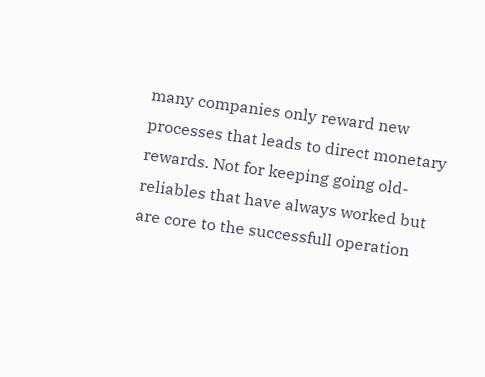many companies only reward new processes that leads to direct monetary rewards. Not for keeping going old-reliables that have always worked but are core to the successfull operation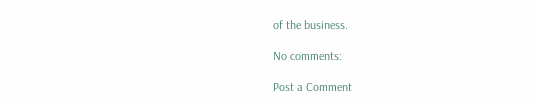of the business.

No comments:

Post a Comment